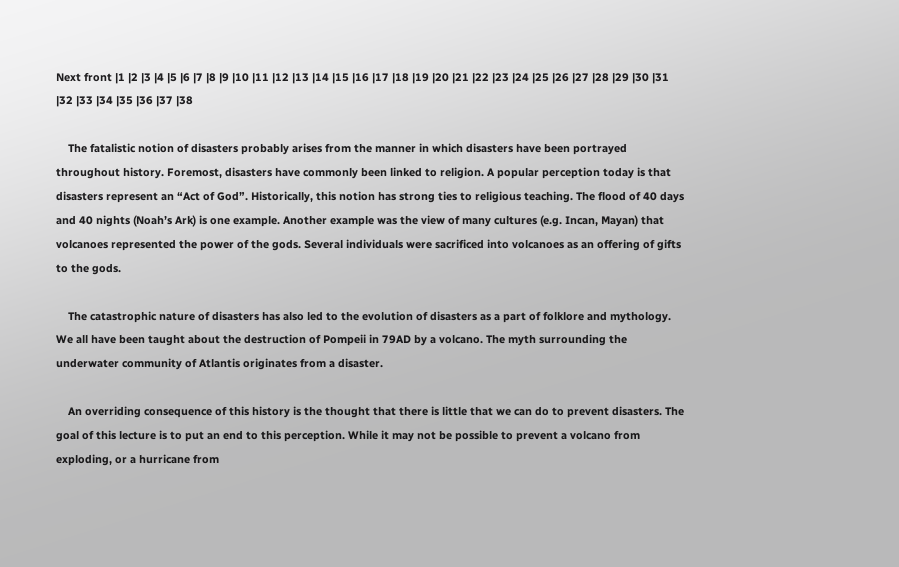Next front |1 |2 |3 |4 |5 |6 |7 |8 |9 |10 |11 |12 |13 |14 |15 |16 |17 |18 |19 |20 |21 |22 |23 |24 |25 |26 |27 |28 |29 |30 |31 |32 |33 |34 |35 |36 |37 |38

    The fatalistic notion of disasters probably arises from the manner in which disasters have been portrayed throughout history. Foremost, disasters have commonly been linked to religion. A popular perception today is that disasters represent an “Act of God”. Historically, this notion has strong ties to religious teaching. The flood of 40 days and 40 nights (Noah’s Ark) is one example. Another example was the view of many cultures (e.g. Incan, Mayan) that volcanoes represented the power of the gods. Several individuals were sacrificed into volcanoes as an offering of gifts to the gods.

    The catastrophic nature of disasters has also led to the evolution of disasters as a part of folklore and mythology. We all have been taught about the destruction of Pompeii in 79AD by a volcano. The myth surrounding the underwater community of Atlantis originates from a disaster.

    An overriding consequence of this history is the thought that there is little that we can do to prevent disasters. The goal of this lecture is to put an end to this perception. While it may not be possible to prevent a volcano from exploding, or a hurricane from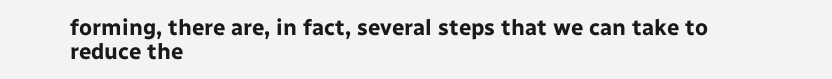forming, there are, in fact, several steps that we can take to reduce the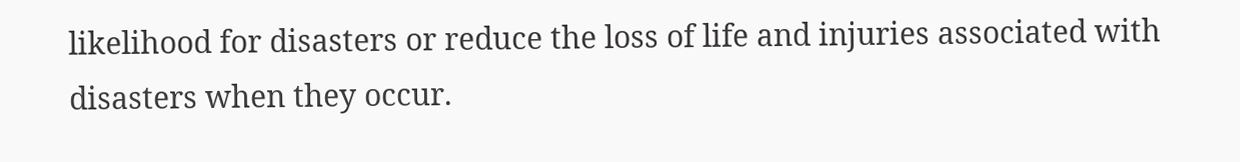likelihood for disasters or reduce the loss of life and injuries associated with disasters when they occur.